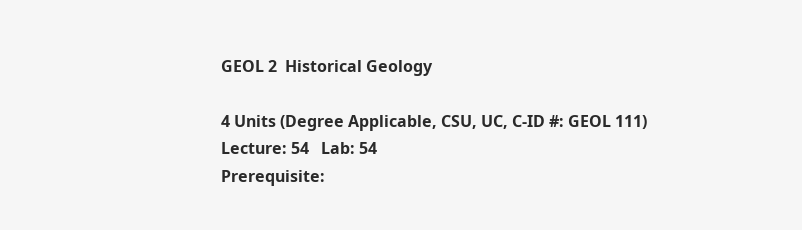GEOL 2  Historical Geology

4 Units (Degree Applicable, CSU, UC, C-ID #: GEOL 111)
Lecture: 54   Lab: 54
Prerequisite: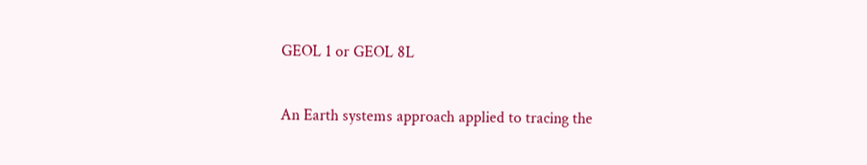GEOL 1 or GEOL 8L

An Earth systems approach applied to tracing the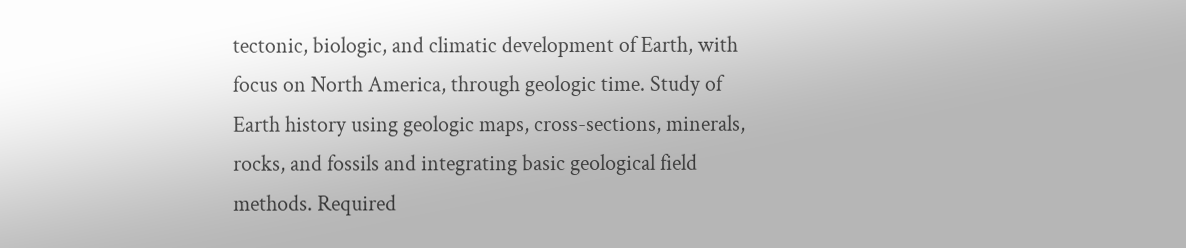tectonic, biologic, and climatic development of Earth, with focus on North America, through geologic time. Study of Earth history using geologic maps, cross-sections, minerals, rocks, and fossils and integrating basic geological field methods. Required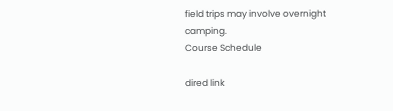field trips may involve overnight camping.
Course Schedule

dired link